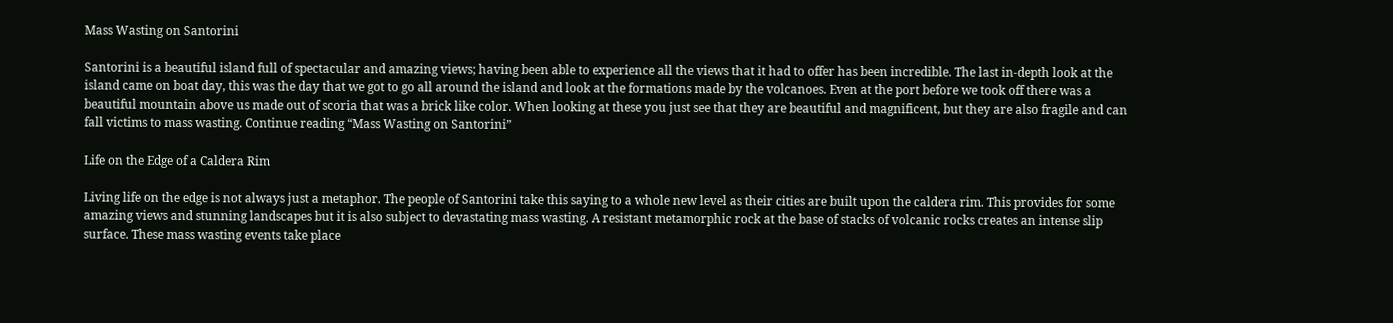Mass Wasting on Santorini

Santorini is a beautiful island full of spectacular and amazing views; having been able to experience all the views that it had to offer has been incredible. The last in-depth look at the island came on boat day, this was the day that we got to go all around the island and look at the formations made by the volcanoes. Even at the port before we took off there was a beautiful mountain above us made out of scoria that was a brick like color. When looking at these you just see that they are beautiful and magnificent, but they are also fragile and can fall victims to mass wasting. Continue reading “Mass Wasting on Santorini”

Life on the Edge of a Caldera Rim

Living life on the edge is not always just a metaphor. The people of Santorini take this saying to a whole new level as their cities are built upon the caldera rim. This provides for some amazing views and stunning landscapes but it is also subject to devastating mass wasting. A resistant metamorphic rock at the base of stacks of volcanic rocks creates an intense slip surface. These mass wasting events take place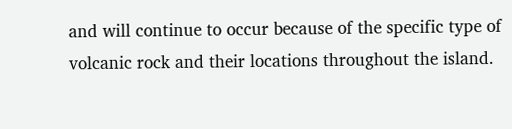and will continue to occur because of the specific type of volcanic rock and their locations throughout the island.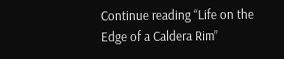Continue reading “Life on the Edge of a Caldera Rim”